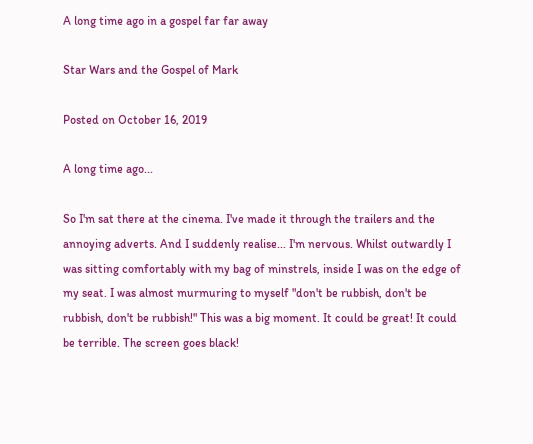A long time ago in a gospel far far away

Star Wars and the Gospel of Mark

Posted on October 16, 2019

A long time ago...

So I'm sat there at the cinema. I've made it through the trailers and the annoying adverts. And I suddenly realise... I'm nervous. Whilst outwardly I was sitting comfortably with my bag of minstrels, inside I was on the edge of my seat. I was almost murmuring to myself "don't be rubbish, don't be rubbish, don't be rubbish!" This was a big moment. It could be great! It could be terrible. The screen goes black!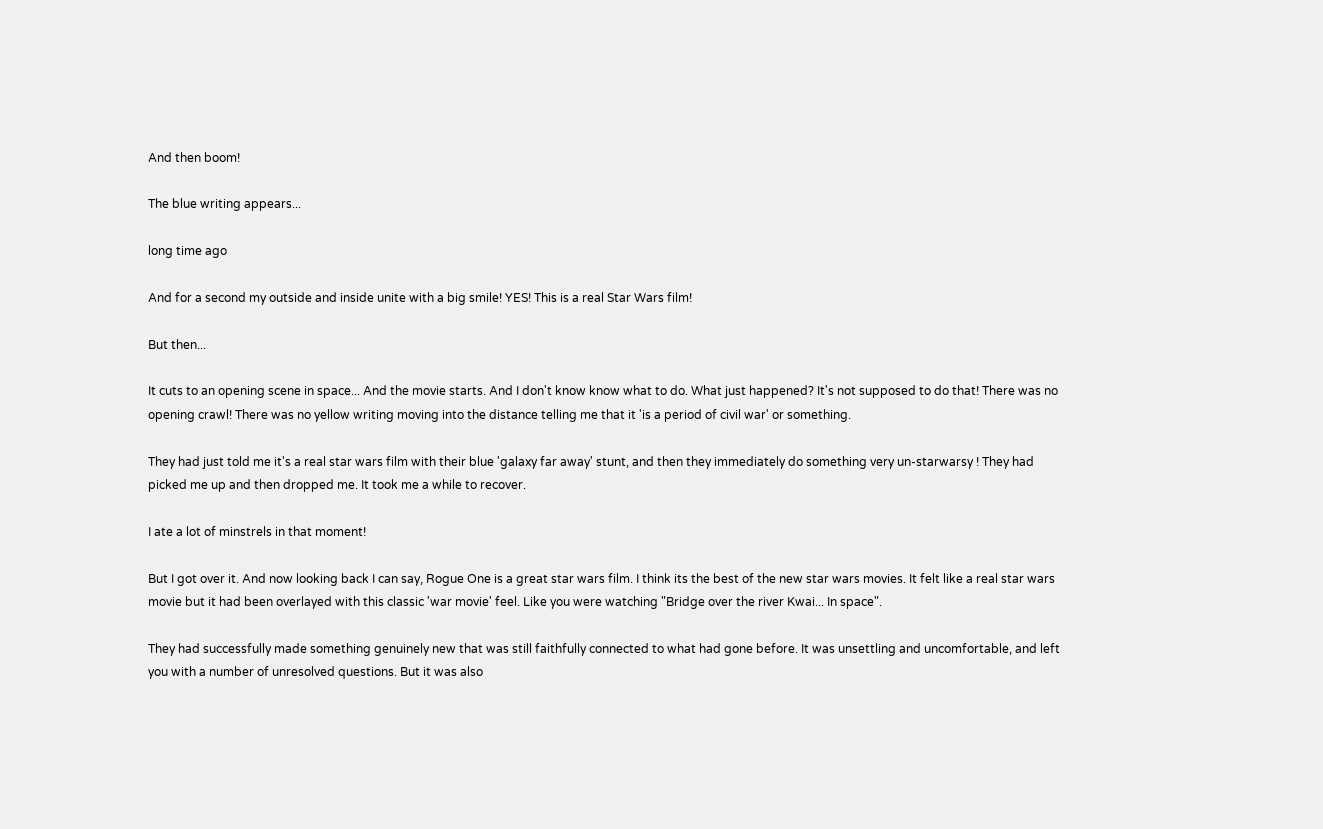And then boom!

The blue writing appears...

long time ago

And for a second my outside and inside unite with a big smile! YES! This is a real Star Wars film!

But then...

It cuts to an opening scene in space... And the movie starts. And I don't know know what to do. What just happened? It's not supposed to do that! There was no opening crawl! There was no yellow writing moving into the distance telling me that it 'is a period of civil war' or something.

They had just told me it's a real star wars film with their blue 'galaxy far away' stunt, and then they immediately do something very un-starwarsy ! They had picked me up and then dropped me. It took me a while to recover.

I ate a lot of minstrels in that moment!

But I got over it. And now looking back I can say, Rogue One is a great star wars film. I think its the best of the new star wars movies. It felt like a real star wars movie but it had been overlayed with this classic 'war movie' feel. Like you were watching "Bridge over the river Kwai... In space".

They had successfully made something genuinely new that was still faithfully connected to what had gone before. It was unsettling and uncomfortable, and left you with a number of unresolved questions. But it was also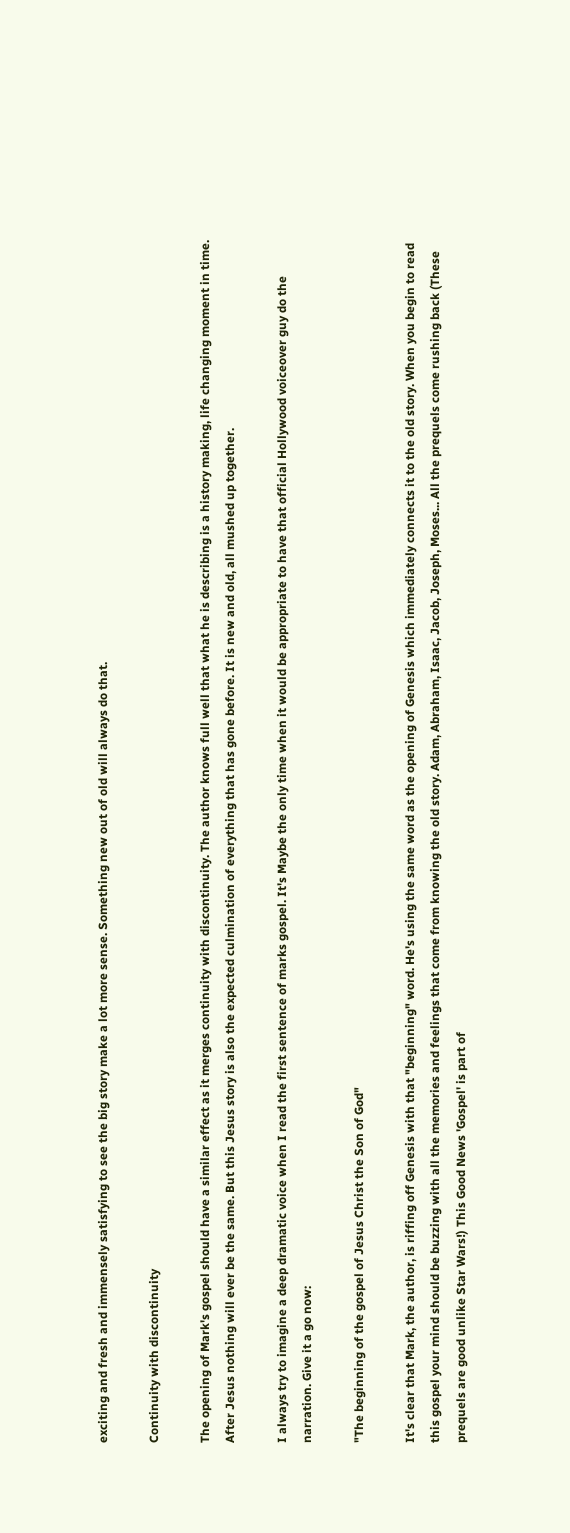exciting and fresh and immensely satisfying to see the big story make a lot more sense. Something new out of old will always do that.

Continuity with discontinuity

The opening of Mark's gospel should have a similar effect as it merges continuity with discontinuity. The author knows full well that what he is describing is a history making, life changing moment in time. After Jesus nothing will ever be the same. But this Jesus story is also the expected culmination of everything that has gone before. It is new and old, all mushed up together.

I always try to imagine a deep dramatic voice when I read the first sentence of marks gospel. It's Maybe the only time when it would be appropriate to have that official Hollywood voiceover guy do the narration. Give it a go now:

"The beginning of the gospel of Jesus Christ the Son of God"

It's clear that Mark, the author, is riffing off Genesis with that "beginning" word. He's using the same word as the opening of Genesis which immediately connects it to the old story. When you begin to read this gospel your mind should be buzzing with all the memories and feelings that come from knowing the old story. Adam, Abraham, Isaac, Jacob, Joseph, Moses... All the prequels come rushing back (These prequels are good unlike Star Wars!) This Good News 'Gospel' is part of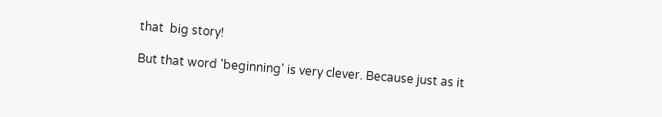that  big story!

But that word 'beginning' is very clever. Because just as it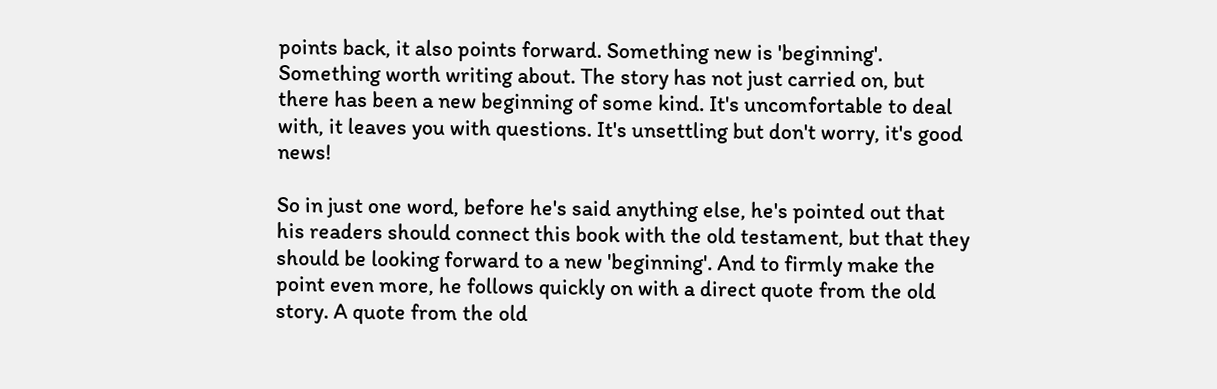points back, it also points forward. Something new is 'beginning'. Something worth writing about. The story has not just carried on, but there has been a new beginning of some kind. It's uncomfortable to deal with, it leaves you with questions. It's unsettling but don't worry, it's good news!

So in just one word, before he's said anything else, he's pointed out that his readers should connect this book with the old testament, but that they should be looking forward to a new 'beginning'. And to firmly make the point even more, he follows quickly on with a direct quote from the old story. A quote from the old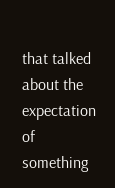that talked about the expectation of something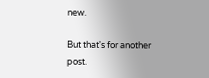new.

But that's for another post.